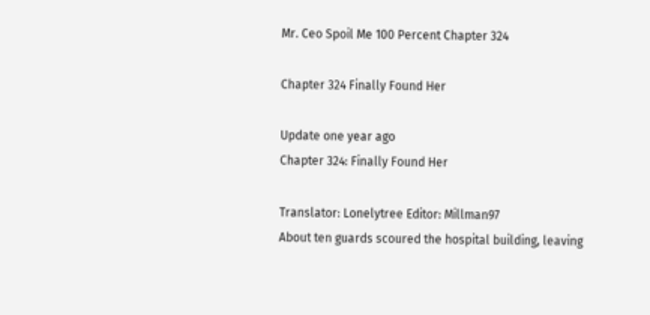Mr. Ceo Spoil Me 100 Percent Chapter 324

Chapter 324 Finally Found Her

Update one year ago
Chapter 324: Finally Found Her

Translator: Lonelytree Editor: Millman97
About ten guards scoured the hospital building, leaving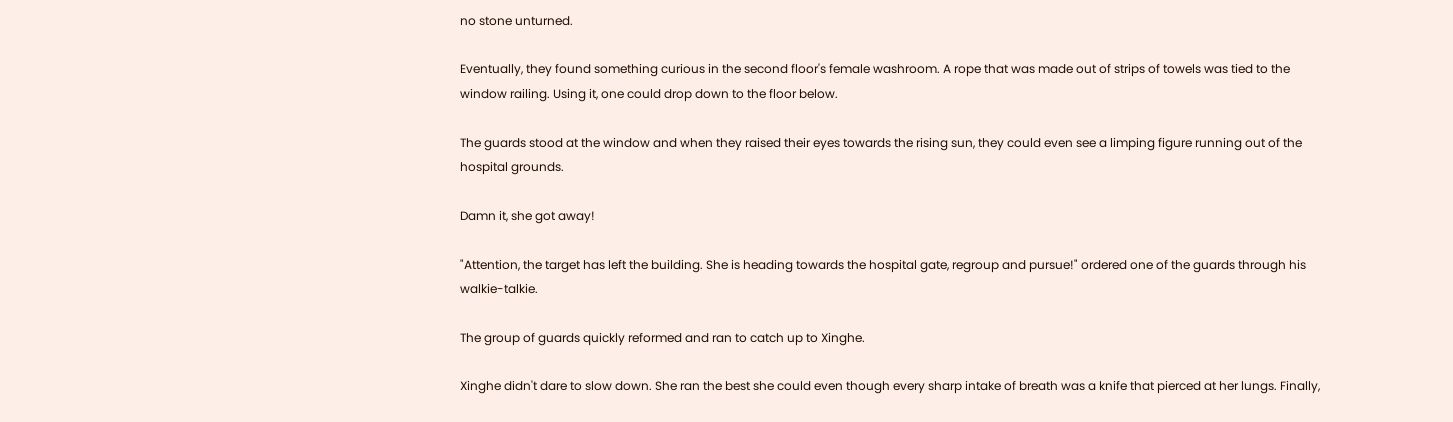no stone unturned.

Eventually, they found something curious in the second floor's female washroom. A rope that was made out of strips of towels was tied to the window railing. Using it, one could drop down to the floor below.

The guards stood at the window and when they raised their eyes towards the rising sun, they could even see a limping figure running out of the hospital grounds.

Damn it, she got away!

"Attention, the target has left the building. She is heading towards the hospital gate, regroup and pursue!" ordered one of the guards through his walkie-talkie.

The group of guards quickly reformed and ran to catch up to Xinghe.

Xinghe didn't dare to slow down. She ran the best she could even though every sharp intake of breath was a knife that pierced at her lungs. Finally,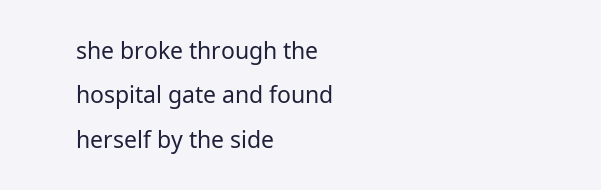she broke through the hospital gate and found herself by the side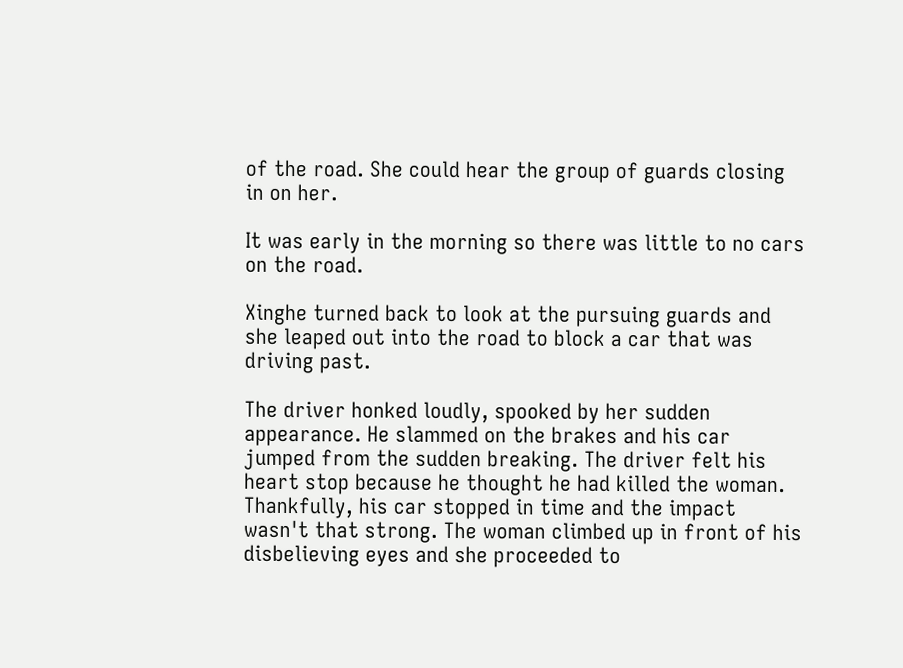of the road. She could hear the group of guards closing in on her.

It was early in the morning so there was little to no cars on the road.

Xinghe turned back to look at the pursuing guards and she leaped out into the road to block a car that was driving past.

The driver honked loudly, spooked by her sudden appearance. He slammed on the brakes and his car jumped from the sudden breaking. The driver felt his heart stop because he thought he had killed the woman. Thankfully, his car stopped in time and the impact wasn't that strong. The woman climbed up in front of his disbelieving eyes and she proceeded to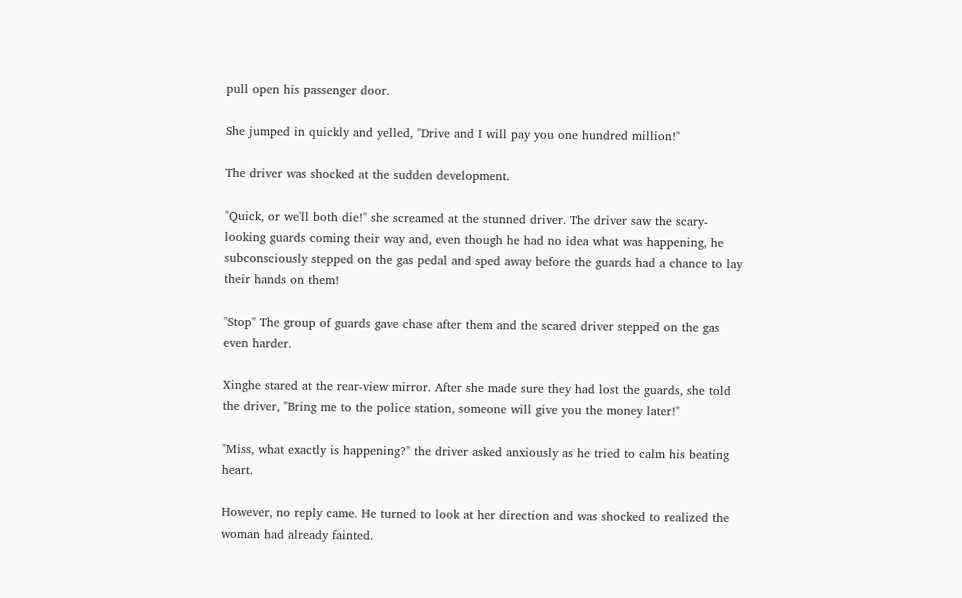pull open his passenger door.

She jumped in quickly and yelled, "Drive and I will pay you one hundred million!"

The driver was shocked at the sudden development.

"Quick, or we'll both die!" she screamed at the stunned driver. The driver saw the scary-looking guards coming their way and, even though he had no idea what was happening, he subconsciously stepped on the gas pedal and sped away before the guards had a chance to lay their hands on them!

"Stop" The group of guards gave chase after them and the scared driver stepped on the gas even harder.

Xinghe stared at the rear-view mirror. After she made sure they had lost the guards, she told the driver, "Bring me to the police station, someone will give you the money later!"

"Miss, what exactly is happening?" the driver asked anxiously as he tried to calm his beating heart.

However, no reply came. He turned to look at her direction and was shocked to realized the woman had already fainted.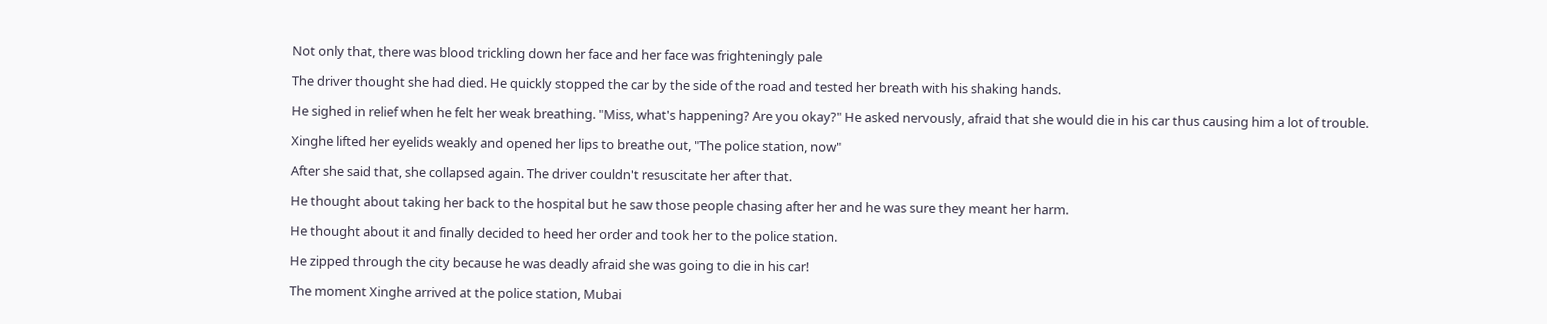Not only that, there was blood trickling down her face and her face was frighteningly pale

The driver thought she had died. He quickly stopped the car by the side of the road and tested her breath with his shaking hands.

He sighed in relief when he felt her weak breathing. "Miss, what's happening? Are you okay?" He asked nervously, afraid that she would die in his car thus causing him a lot of trouble.

Xinghe lifted her eyelids weakly and opened her lips to breathe out, "The police station, now"

After she said that, she collapsed again. The driver couldn't resuscitate her after that.

He thought about taking her back to the hospital but he saw those people chasing after her and he was sure they meant her harm.

He thought about it and finally decided to heed her order and took her to the police station.

He zipped through the city because he was deadly afraid she was going to die in his car!

The moment Xinghe arrived at the police station, Mubai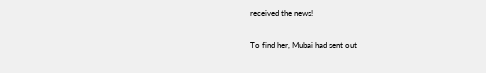received the news!

To find her, Mubai had sent out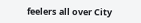feelers all over City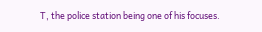T, the police station being one of his focuses.